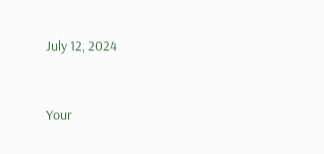July 12, 2024


Your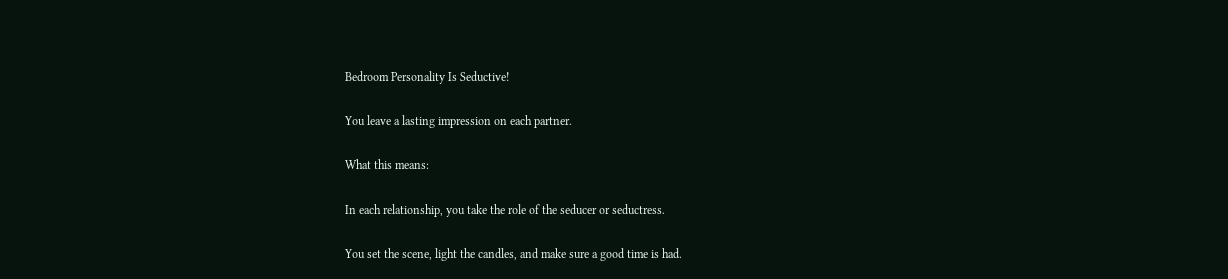Bedroom Personality Is Seductive!

You leave a lasting impression on each partner.

What this means:

In each relationship, you take the role of the seducer or seductress.

You set the scene, light the candles, and make sure a good time is had.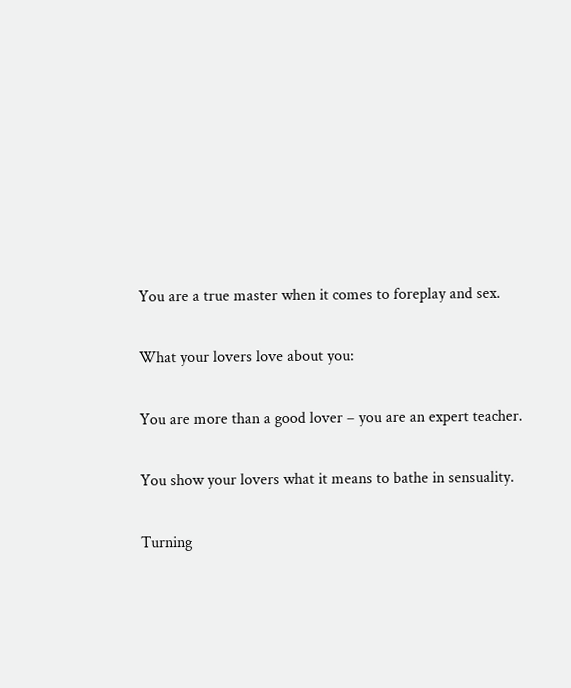You are a true master when it comes to foreplay and sex.

What your lovers love about you:

You are more than a good lover – you are an expert teacher.

You show your lovers what it means to bathe in sensuality.

Turning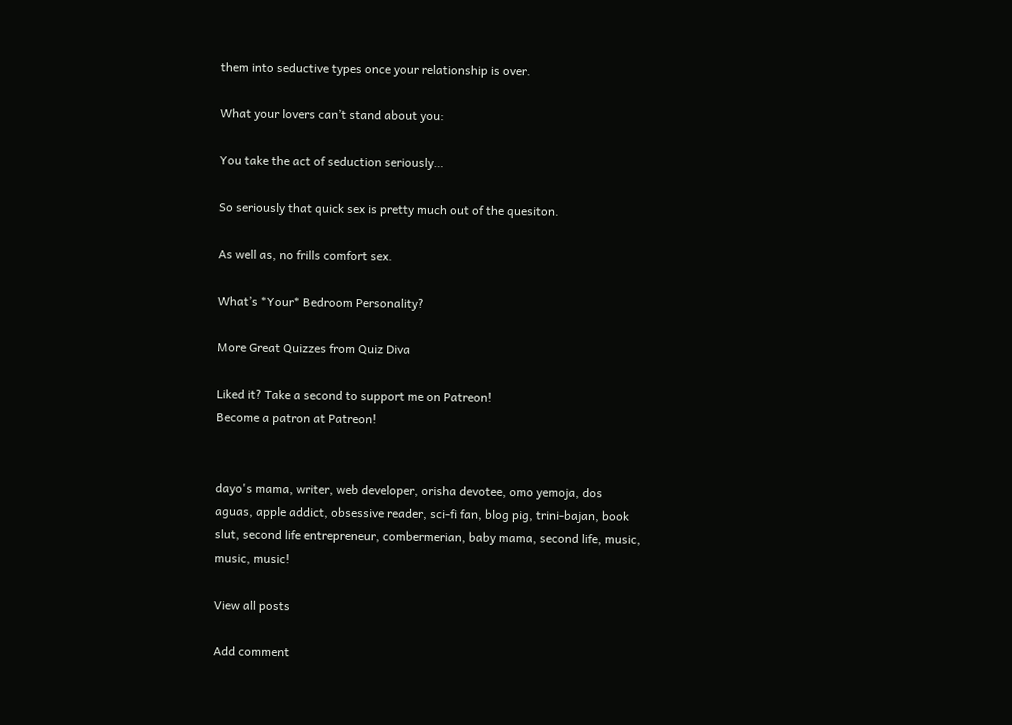them into seductive types once your relationship is over.

What your lovers can’t stand about you:

You take the act of seduction seriously…

So seriously that quick sex is pretty much out of the quesiton.

As well as, no frills comfort sex.

What’s *Your* Bedroom Personality?

More Great Quizzes from Quiz Diva

Liked it? Take a second to support me on Patreon!
Become a patron at Patreon!


dayo's mama, writer, web developer, orisha devotee, omo yemoja, dos aguas, apple addict, obsessive reader, sci-fi fan, blog pig, trini-bajan, book slut, second life entrepreneur, combermerian, baby mama, second life, music, music, music!

View all posts

Add comment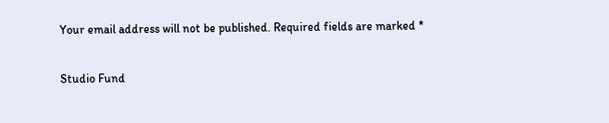Your email address will not be published. Required fields are marked *

Studio Fund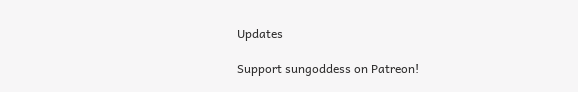Updates

Support sungoddess on Patreon!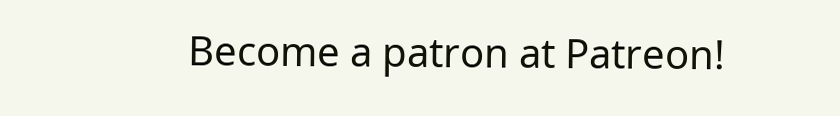Become a patron at Patreon!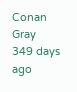Conan Gray
349 days ago